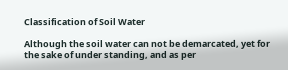Classification of Soil Water

Although the soil water can not be demarcated, yet for the sake of under standing, and as per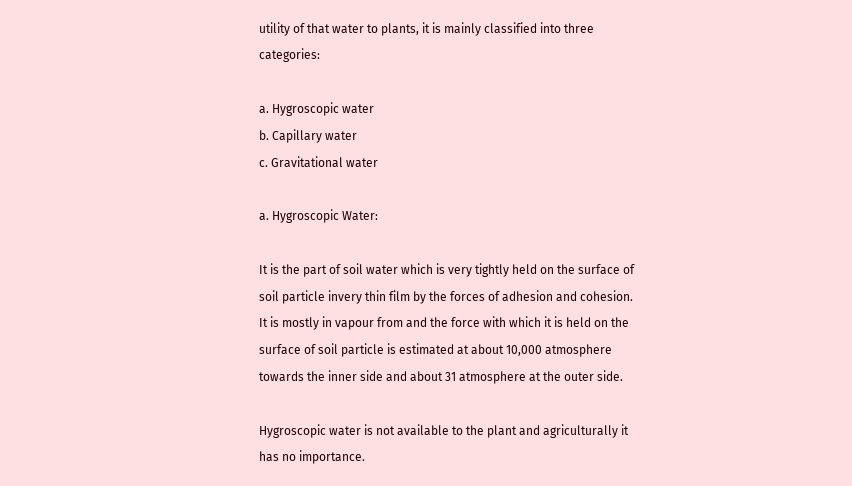utility of that water to plants, it is mainly classified into three categories:

a. Hygroscopic water
b. Capillary water
c. Gravitational water

a. Hygroscopic Water:

It is the part of soil water which is very tightly held on the surface of soil particle invery thin film by the forces of adhesion and cohesion. It is mostly in vapour from and the force with which it is held on the surface of soil particle is estimated at about 10,000 atmosphere towards the inner side and about 31 atmosphere at the outer side.

Hygroscopic water is not available to the plant and agriculturally it has no importance.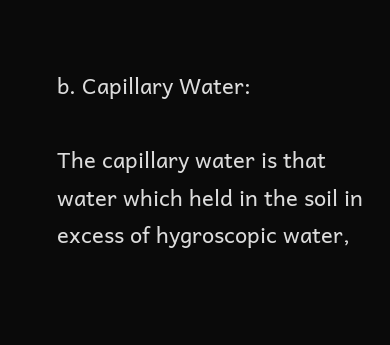b. Capillary Water:

The capillary water is that water which held in the soil in excess of hygroscopic water,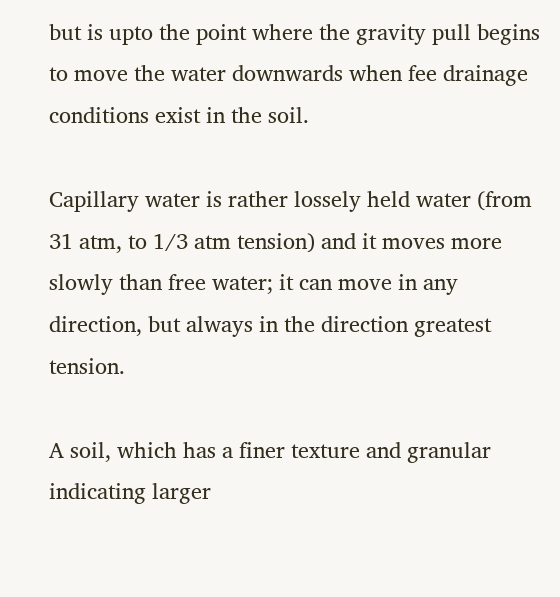but is upto the point where the gravity pull begins to move the water downwards when fee drainage conditions exist in the soil.

Capillary water is rather lossely held water (from 31 atm, to 1/3 atm tension) and it moves more slowly than free water; it can move in any direction, but always in the direction greatest tension.

A soil, which has a finer texture and granular indicating larger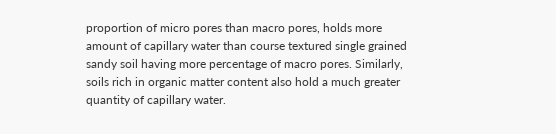proportion of micro pores than macro pores, holds more amount of capillary water than course textured single grained sandy soil having more percentage of macro pores. Similarly, soils rich in organic matter content also hold a much greater quantity of capillary water.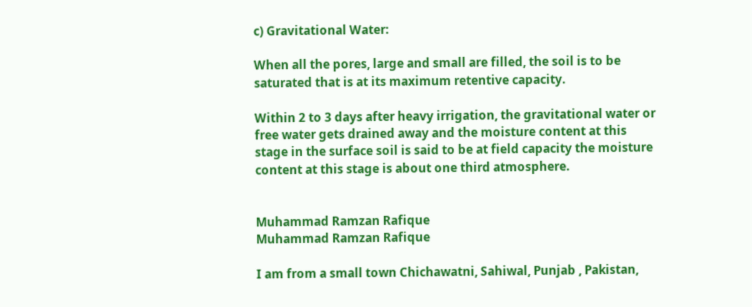c) Gravitational Water:

When all the pores, large and small are filled, the soil is to be saturated that is at its maximum retentive capacity.

Within 2 to 3 days after heavy irrigation, the gravitational water or free water gets drained away and the moisture content at this stage in the surface soil is said to be at field capacity the moisture content at this stage is about one third atmosphere.


Muhammad Ramzan Rafique
Muhammad Ramzan Rafique

I am from a small town Chichawatni, Sahiwal, Punjab , Pakistan,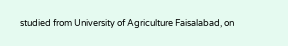studied from University of Agriculture Faisalabad, on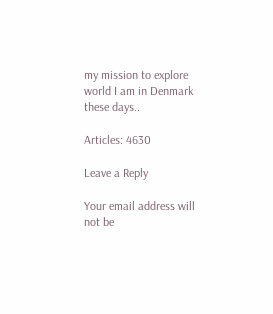my mission to explore world I am in Denmark these days..

Articles: 4630

Leave a Reply

Your email address will not be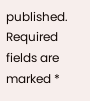published. Required fields are marked *